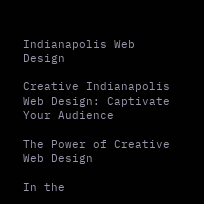Indianapolis Web Design

Creative Indianapolis Web Design: Captivate Your Audience

The Power of Creative Web Design

In the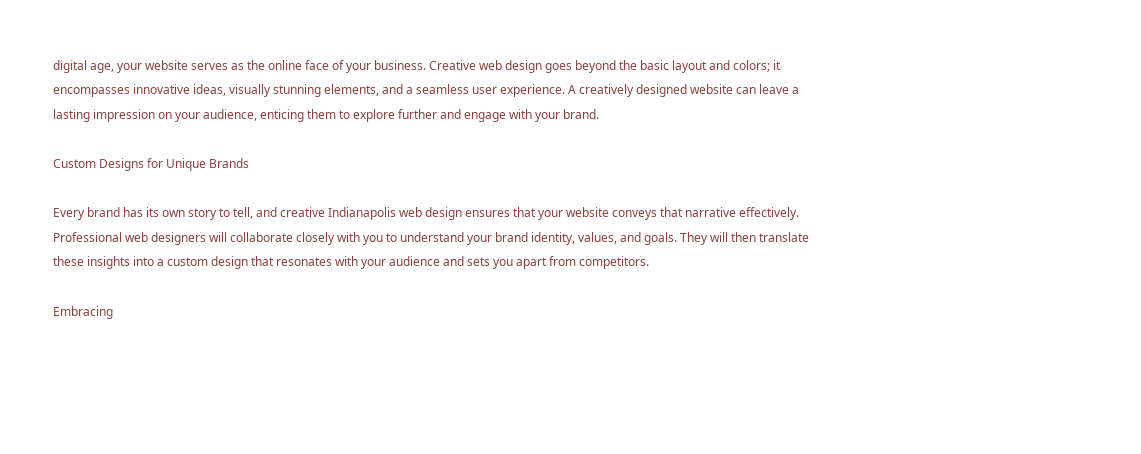digital age, your website serves as the online face of your business. Creative web design goes beyond the basic layout and colors; it encompasses innovative ideas, visually stunning elements, and a seamless user experience. A creatively designed website can leave a lasting impression on your audience, enticing them to explore further and engage with your brand.

Custom Designs for Unique Brands

Every brand has its own story to tell, and creative Indianapolis web design ensures that your website conveys that narrative effectively. Professional web designers will collaborate closely with you to understand your brand identity, values, and goals. They will then translate these insights into a custom design that resonates with your audience and sets you apart from competitors.

Embracing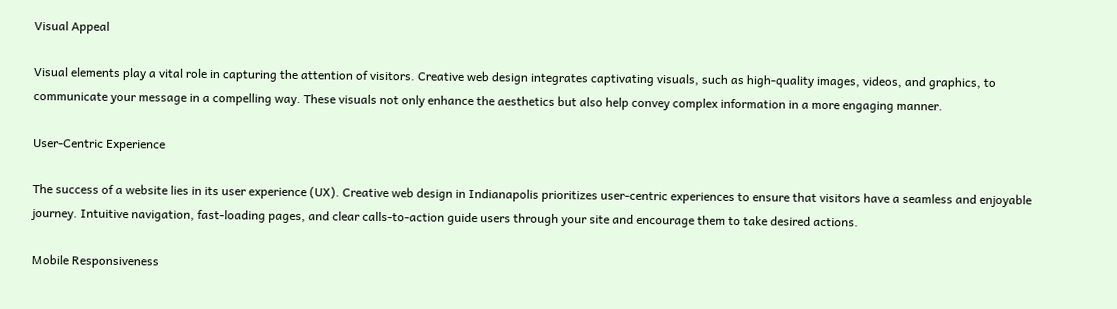Visual Appeal

Visual elements play a vital role in capturing the attention of visitors. Creative web design integrates captivating visuals, such as high-quality images, videos, and graphics, to communicate your message in a compelling way. These visuals not only enhance the aesthetics but also help convey complex information in a more engaging manner.

User-Centric Experience

The success of a website lies in its user experience (UX). Creative web design in Indianapolis prioritizes user-centric experiences to ensure that visitors have a seamless and enjoyable journey. Intuitive navigation, fast-loading pages, and clear calls-to-action guide users through your site and encourage them to take desired actions.

Mobile Responsiveness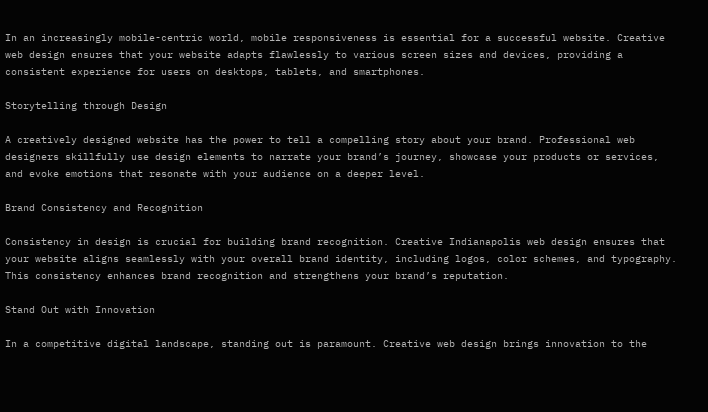In an increasingly mobile-centric world, mobile responsiveness is essential for a successful website. Creative web design ensures that your website adapts flawlessly to various screen sizes and devices, providing a consistent experience for users on desktops, tablets, and smartphones.

Storytelling through Design

A creatively designed website has the power to tell a compelling story about your brand. Professional web designers skillfully use design elements to narrate your brand’s journey, showcase your products or services, and evoke emotions that resonate with your audience on a deeper level.

Brand Consistency and Recognition

Consistency in design is crucial for building brand recognition. Creative Indianapolis web design ensures that your website aligns seamlessly with your overall brand identity, including logos, color schemes, and typography. This consistency enhances brand recognition and strengthens your brand’s reputation.

Stand Out with Innovation

In a competitive digital landscape, standing out is paramount. Creative web design brings innovation to the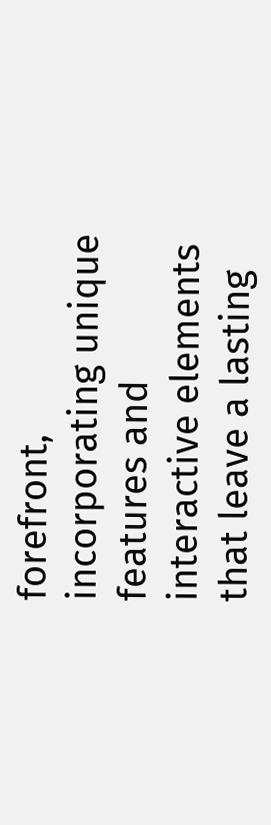forefront, incorporating unique features and interactive elements that leave a lasting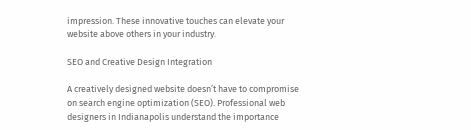impression. These innovative touches can elevate your website above others in your industry.

SEO and Creative Design Integration

A creatively designed website doesn’t have to compromise on search engine optimization (SEO). Professional web designers in Indianapolis understand the importance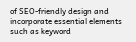of SEO-friendly design and incorporate essential elements such as keyword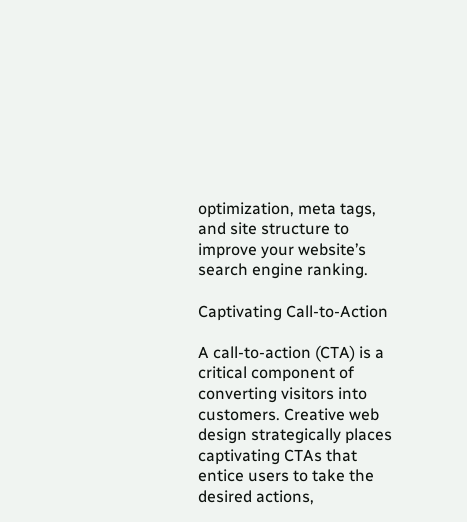optimization, meta tags, and site structure to improve your website’s search engine ranking.

Captivating Call-to-Action

A call-to-action (CTA) is a critical component of converting visitors into customers. Creative web design strategically places captivating CTAs that entice users to take the desired actions,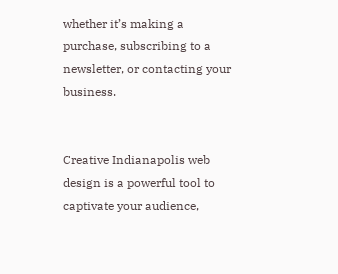whether it’s making a purchase, subscribing to a newsletter, or contacting your business.


Creative Indianapolis web design is a powerful tool to captivate your audience,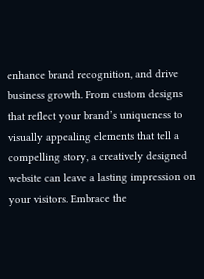enhance brand recognition, and drive business growth. From custom designs that reflect your brand’s uniqueness to visually appealing elements that tell a compelling story, a creatively designed website can leave a lasting impression on your visitors. Embrace the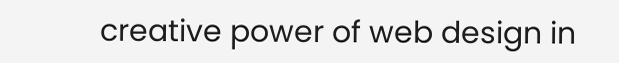creative power of web design in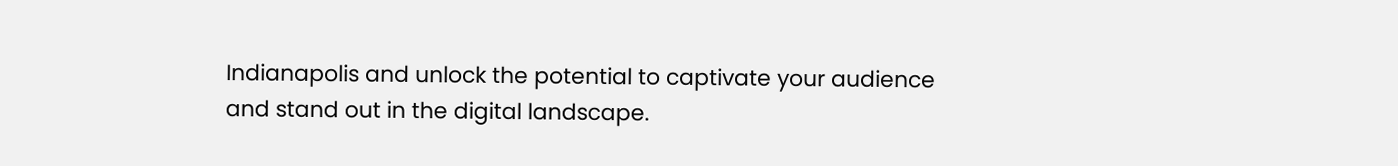Indianapolis and unlock the potential to captivate your audience and stand out in the digital landscape.